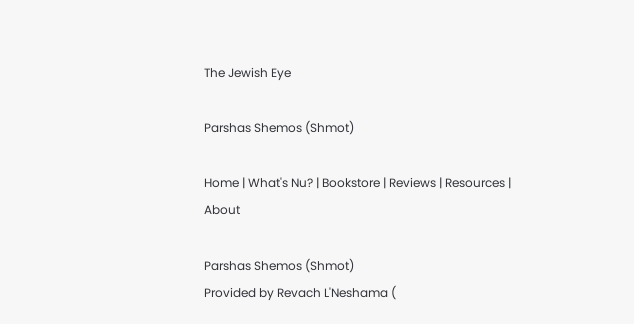The Jewish Eye

Parshas Shemos (Shmot)

Home | What's Nu? | Bookstore | Reviews | Resources | About

Parshas Shemos (Shmot)
Provided by Revach L'Neshama (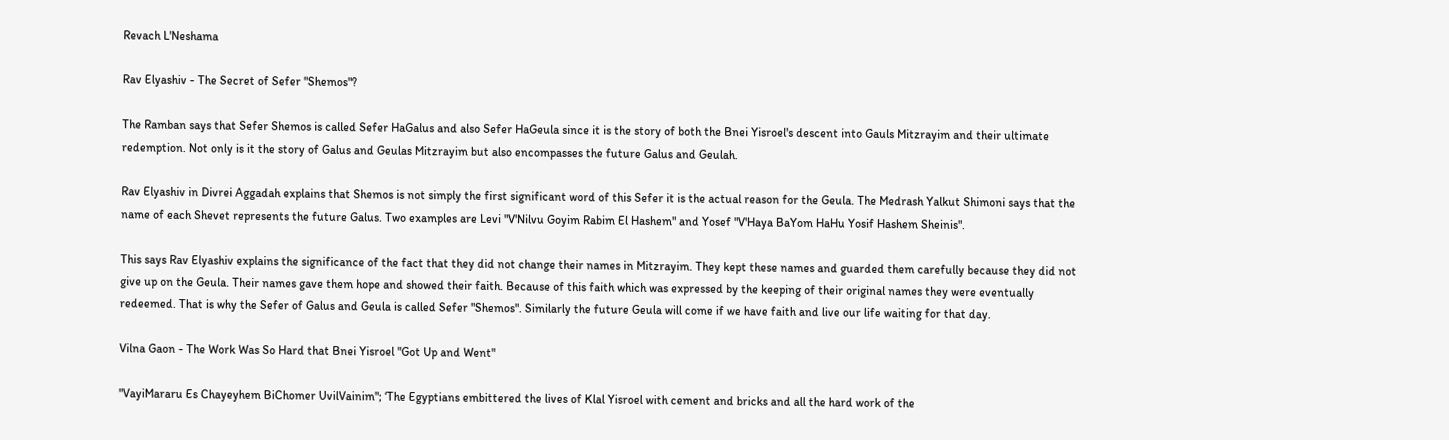Revach L'Neshama

Rav Elyashiv - The Secret of Sefer "Shemos"?

The Ramban says that Sefer Shemos is called Sefer HaGalus and also Sefer HaGeula since it is the story of both the Bnei Yisroel's descent into Gauls Mitzrayim and their ultimate redemption. Not only is it the story of Galus and Geulas Mitzrayim but also encompasses the future Galus and Geulah.

Rav Elyashiv in Divrei Aggadah explains that Shemos is not simply the first significant word of this Sefer it is the actual reason for the Geula. The Medrash Yalkut Shimoni says that the name of each Shevet represents the future Galus. Two examples are Levi "V'Nilvu Goyim Rabim El Hashem" and Yosef "V'Haya BaYom HaHu Yosif Hashem Sheinis".

This says Rav Elyashiv explains the significance of the fact that they did not change their names in Mitzrayim. They kept these names and guarded them carefully because they did not give up on the Geula. Their names gave them hope and showed their faith. Because of this faith which was expressed by the keeping of their original names they were eventually redeemed. That is why the Sefer of Galus and Geula is called Sefer "Shemos". Similarly the future Geula will come if we have faith and live our life waiting for that day.

Vilna Gaon - The Work Was So Hard that Bnei Yisroel "Got Up and Went"

"VayiMararu Es Chayeyhem BiChomer UvilVainim"; ‘The Egyptians embittered the lives of Klal Yisroel with cement and bricks and all the hard work of the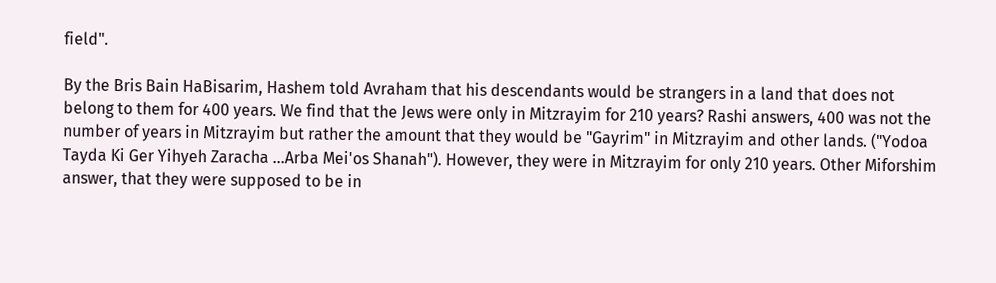field".

By the Bris Bain HaBisarim, Hashem told Avraham that his descendants would be strangers in a land that does not belong to them for 400 years. We find that the Jews were only in Mitzrayim for 210 years? Rashi answers, 400 was not the number of years in Mitzrayim but rather the amount that they would be "Gayrim" in Mitzrayim and other lands. ("Yodoa Tayda Ki Ger Yihyeh Zaracha ...Arba Mei'os Shanah"). However, they were in Mitzrayim for only 210 years. Other Miforshim answer, that they were supposed to be in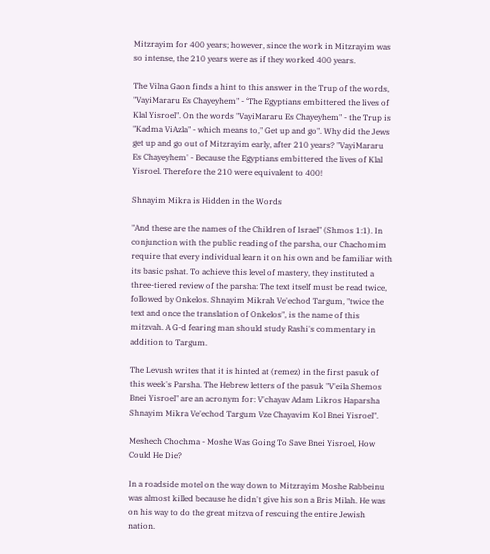Mitzrayim for 400 years; however, since the work in Mitzrayim was so intense, the 210 years were as if they worked 400 years.

The Vilna Gaon finds a hint to this answer in the Trup of the words, "VayiMararu Es Chayeyhem" - ‘The Egyptians embittered the lives of Klal Yisroel". On the words "VayiMararu Es Chayeyhem" - the Trup is "Kadma ViAzla" - which means to," Get up and go". Why did the Jews get up and go out of Mitzrayim early, after 210 years? "VayiMararu Es Chayeyhem' - Because the Egyptians embittered the lives of Klal Yisroel. Therefore the 210 were equivalent to 400!

Shnayim Mikra is Hidden in the Words

"And these are the names of the Children of Israel" (Shmos 1:1). In conjunction with the public reading of the parsha, our Chachomim require that every individual learn it on his own and be familiar with its basic pshat. To achieve this level of mastery, they instituted a three-tiered review of the parsha: The text itself must be read twice, followed by Onkelos. Shnayim Mikrah Ve'echod Targum, "twice the text and once the translation of Onkelos", is the name of this mitzvah. A G-d fearing man should study Rashi's commentary in addition to Targum.

The Levush writes that it is hinted at (remez) in the first pasuk of this week's Parsha. The Hebrew letters of the pasuk "V'eila Shemos Bnei Yisroel" are an acronym for: V'chayav Adam Likros Haparsha Shnayim Mikra Ve'echod Targum Vze Chayavim Kol Bnei Yisroel".

Meshech Chochma - Moshe Was Going To Save Bnei Yisroel, How Could He Die?

In a roadside motel on the way down to Mitzrayim Moshe Rabbeinu was almost killed because he didn't give his son a Bris Milah. He was on his way to do the great mitzva of rescuing the entire Jewish nation.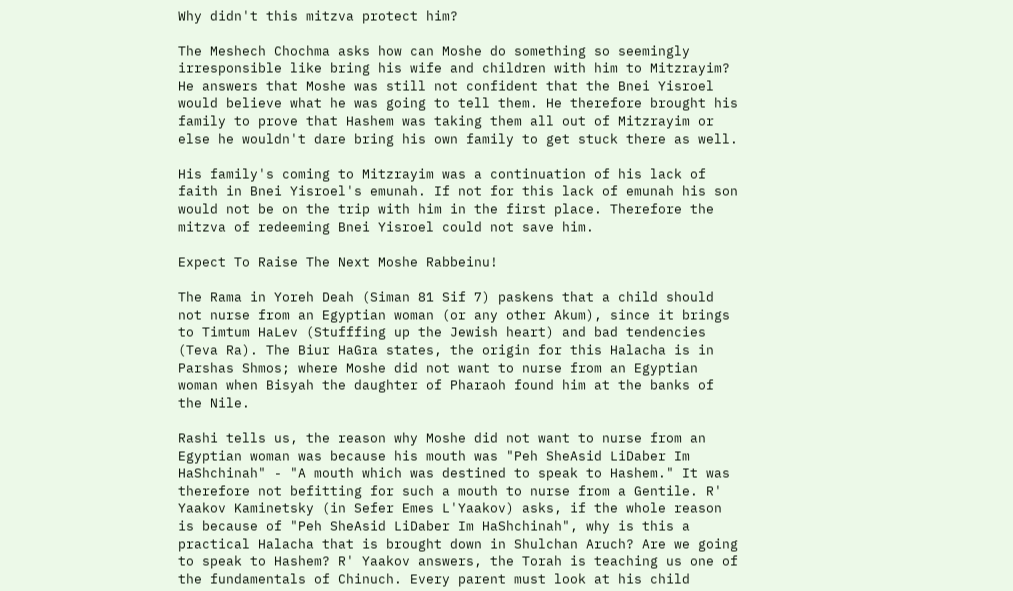Why didn't this mitzva protect him?

The Meshech Chochma asks how can Moshe do something so seemingly irresponsible like bring his wife and children with him to Mitzrayim? He answers that Moshe was still not confident that the Bnei Yisroel would believe what he was going to tell them. He therefore brought his family to prove that Hashem was taking them all out of Mitzrayim or else he wouldn't dare bring his own family to get stuck there as well.

His family's coming to Mitzrayim was a continuation of his lack of faith in Bnei Yisroel's emunah. If not for this lack of emunah his son would not be on the trip with him in the first place. Therefore the mitzva of redeeming Bnei Yisroel could not save him.

Expect To Raise The Next Moshe Rabbeinu!

The Rama in Yoreh Deah (Siman 81 Sif 7) paskens that a child should not nurse from an Egyptian woman (or any other Akum), since it brings to Timtum HaLev (Stufffing up the Jewish heart) and bad tendencies (Teva Ra). The Biur HaGra states, the origin for this Halacha is in Parshas Shmos; where Moshe did not want to nurse from an Egyptian woman when Bisyah the daughter of Pharaoh found him at the banks of the Nile.

Rashi tells us, the reason why Moshe did not want to nurse from an Egyptian woman was because his mouth was "Peh SheAsid LiDaber Im HaShchinah" - "A mouth which was destined to speak to Hashem." It was therefore not befitting for such a mouth to nurse from a Gentile. R' Yaakov Kaminetsky (in Sefer Emes L'Yaakov) asks, if the whole reason is because of "Peh SheAsid LiDaber Im HaShchinah", why is this a practical Halacha that is brought down in Shulchan Aruch? Are we going to speak to Hashem? R' Yaakov answers, the Torah is teaching us one of the fundamentals of Chinuch. Every parent must look at his child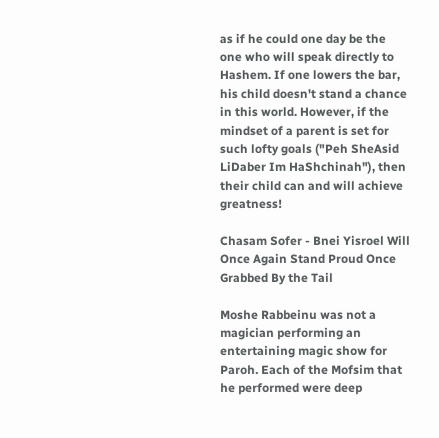as if he could one day be the one who will speak directly to Hashem. If one lowers the bar, his child doesn't stand a chance in this world. However, if the mindset of a parent is set for such lofty goals ("Peh SheAsid LiDaber Im HaShchinah"), then their child can and will achieve greatness!

Chasam Sofer - Bnei Yisroel Will Once Again Stand Proud Once Grabbed By the Tail

Moshe Rabbeinu was not a magician performing an entertaining magic show for Paroh. Each of the Mofsim that he performed were deep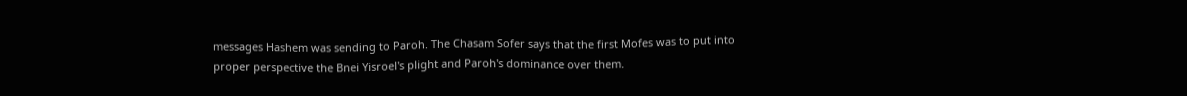messages Hashem was sending to Paroh. The Chasam Sofer says that the first Mofes was to put into proper perspective the Bnei Yisroel's plight and Paroh's dominance over them.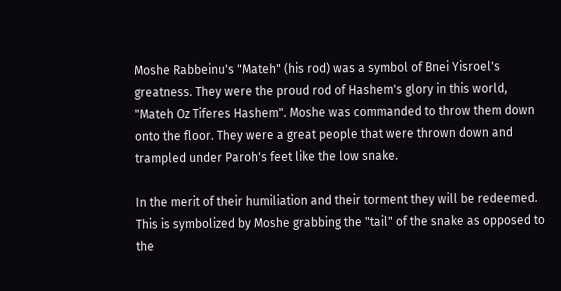Moshe Rabbeinu's "Mateh" (his rod) was a symbol of Bnei Yisroel's greatness. They were the proud rod of Hashem's glory in this world, "Mateh Oz Tiferes Hashem". Moshe was commanded to throw them down onto the floor. They were a great people that were thrown down and trampled under Paroh's feet like the low snake.

In the merit of their humiliation and their torment they will be redeemed. This is symbolized by Moshe grabbing the "tail" of the snake as opposed to the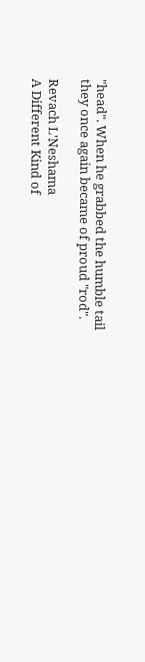"head". When he grabbed the humble tail they once again became of proud "rod".

Revach L'Neshama
A Different Kind of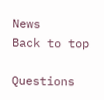News
Back to top

Questions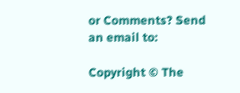or Comments? Send an email to:

Copyright © The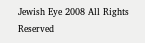Jewish Eye 2008 All Rights Reserved